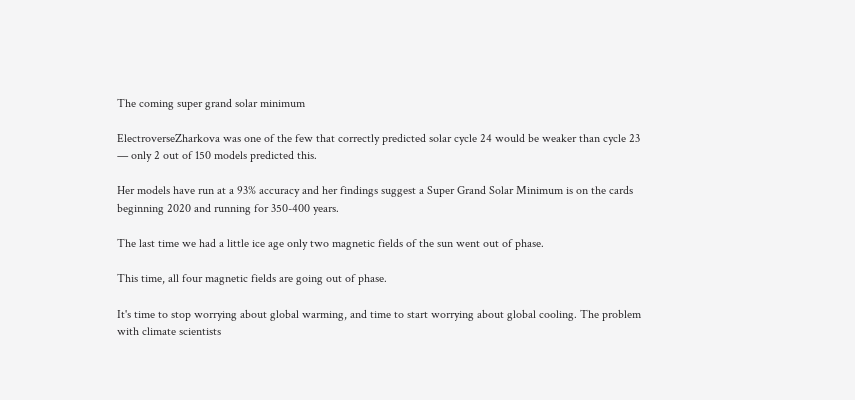The coming super grand solar minimum

ElectroverseZharkova was one of the few that correctly predicted solar cycle 24 would be weaker than cycle 23 — only 2 out of 150 models predicted this.

Her models have run at a 93% accuracy and her findings suggest a Super Grand Solar Minimum is on the cards beginning 2020 and running for 350-400 years.

The last time we had a little ice age only two magnetic fields of the sun went out of phase.

This time, all four magnetic fields are going out of phase.

It's time to stop worrying about global warming, and time to start worrying about global cooling. The problem with climate scientists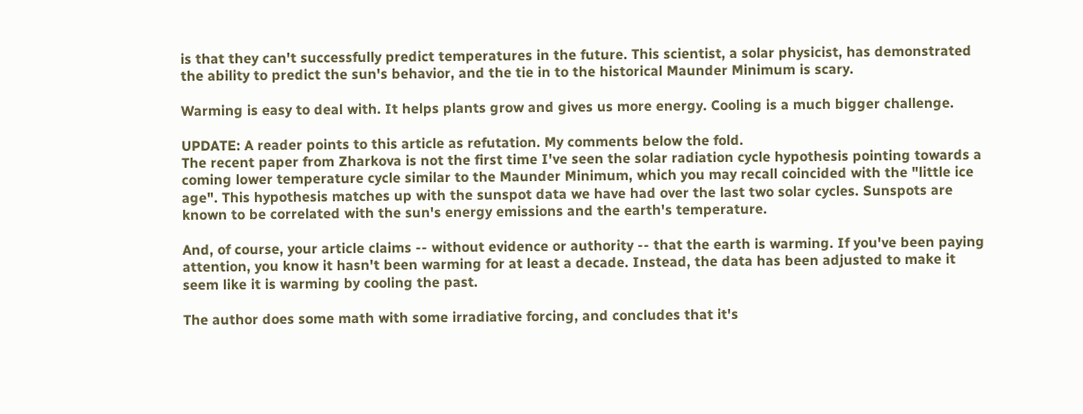is that they can't successfully predict temperatures in the future. This scientist, a solar physicist, has demonstrated the ability to predict the sun's behavior, and the tie in to the historical Maunder Minimum is scary.

Warming is easy to deal with. It helps plants grow and gives us more energy. Cooling is a much bigger challenge.

UPDATE: A reader points to this article as refutation. My comments below the fold.
The recent paper from Zharkova is not the first time I've seen the solar radiation cycle hypothesis pointing towards a coming lower temperature cycle similar to the Maunder Minimum, which you may recall coincided with the "little ice age". This hypothesis matches up with the sunspot data we have had over the last two solar cycles. Sunspots are known to be correlated with the sun's energy emissions and the earth's temperature.

And, of course, your article claims -- without evidence or authority -- that the earth is warming. If you've been paying attention, you know it hasn't been warming for at least a decade. Instead, the data has been adjusted to make it seem like it is warming by cooling the past.

The author does some math with some irradiative forcing, and concludes that it's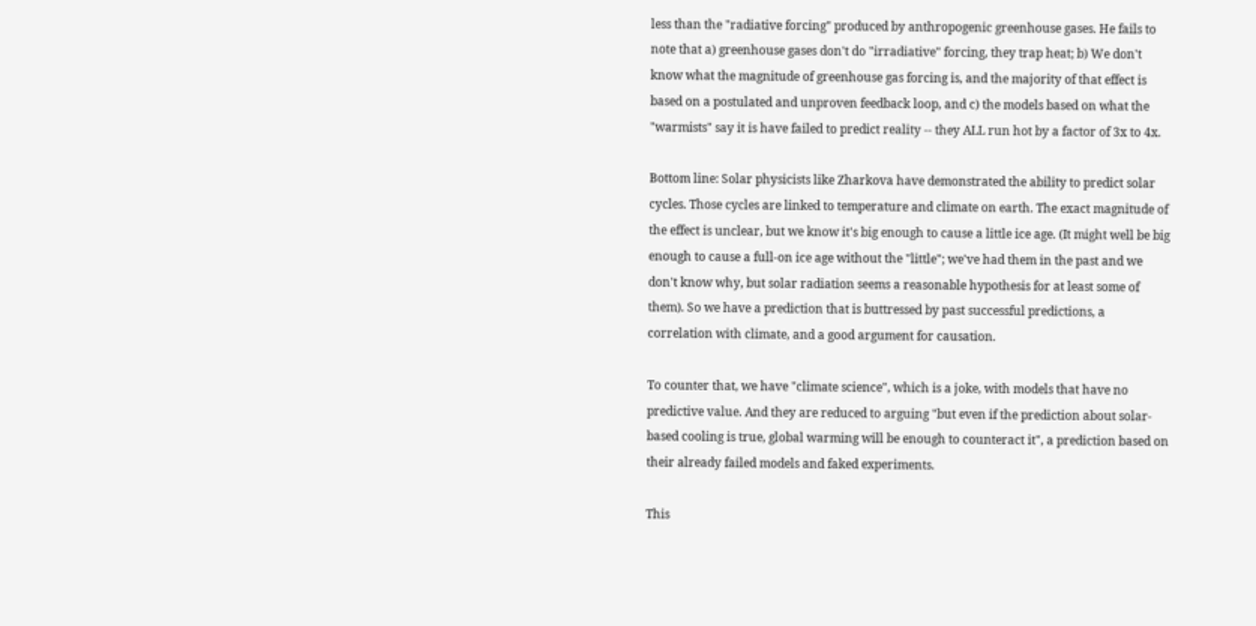less than the "radiative forcing" produced by anthropogenic greenhouse gases. He fails to note that a) greenhouse gases don't do "irradiative" forcing, they trap heat; b) We don't know what the magnitude of greenhouse gas forcing is, and the majority of that effect is based on a postulated and unproven feedback loop, and c) the models based on what the "warmists" say it is have failed to predict reality -- they ALL run hot by a factor of 3x to 4x.

Bottom line: Solar physicists like Zharkova have demonstrated the ability to predict solar cycles. Those cycles are linked to temperature and climate on earth. The exact magnitude of the effect is unclear, but we know it's big enough to cause a little ice age. (It might well be big enough to cause a full-on ice age without the "little"; we've had them in the past and we don't know why, but solar radiation seems a reasonable hypothesis for at least some of them). So we have a prediction that is buttressed by past successful predictions, a correlation with climate, and a good argument for causation.

To counter that, we have "climate science", which is a joke, with models that have no predictive value. And they are reduced to arguing "but even if the prediction about solar-based cooling is true, global warming will be enough to counteract it", a prediction based on their already failed models and faked experiments.

This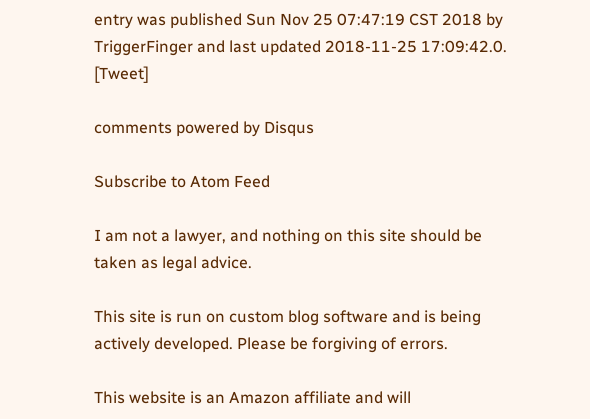entry was published Sun Nov 25 07:47:19 CST 2018 by TriggerFinger and last updated 2018-11-25 17:09:42.0. [Tweet]

comments powered by Disqus

Subscribe to Atom Feed

I am not a lawyer, and nothing on this site should be taken as legal advice.

This site is run on custom blog software and is being actively developed. Please be forgiving of errors.

This website is an Amazon affiliate and will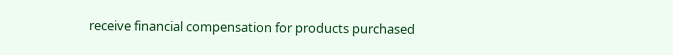receive financial compensation for products purchased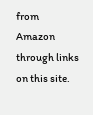from Amazon through links on this site.